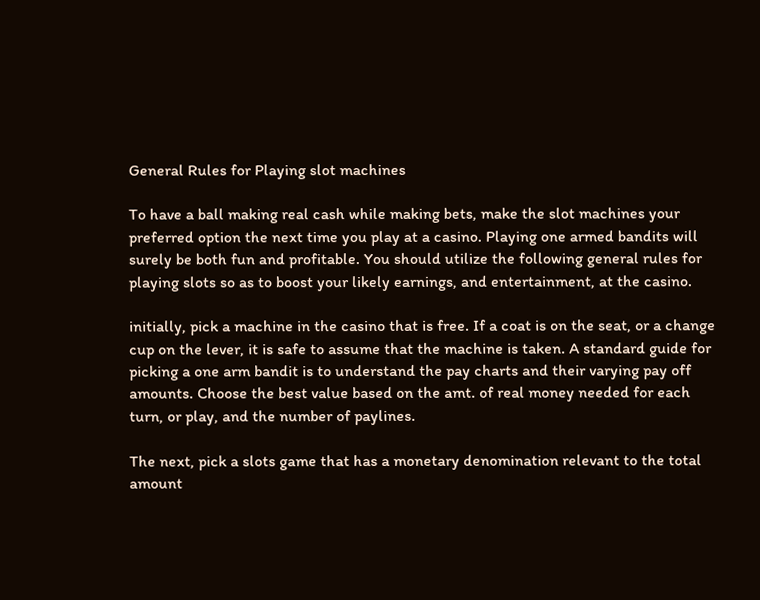General Rules for Playing slot machines

To have a ball making real cash while making bets, make the slot machines your preferred option the next time you play at a casino. Playing one armed bandits will surely be both fun and profitable. You should utilize the following general rules for playing slots so as to boost your likely earnings, and entertainment, at the casino.

initially, pick a machine in the casino that is free. If a coat is on the seat, or a change cup on the lever, it is safe to assume that the machine is taken. A standard guide for picking a one arm bandit is to understand the pay charts and their varying pay off amounts. Choose the best value based on the amt. of real money needed for each turn, or play, and the number of paylines.

The next, pick a slots game that has a monetary denomination relevant to the total amount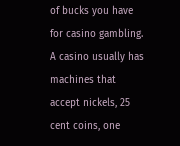of bucks you have for casino gambling. A casino usually has machines that accept nickels, 25 cent coins, one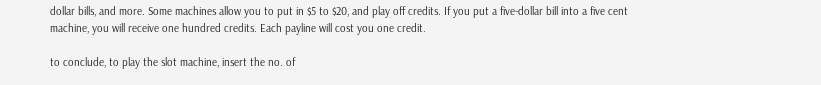dollar bills, and more. Some machines allow you to put in $5 to $20, and play off credits. If you put a five-dollar bill into a five cent machine, you will receive one hundred credits. Each payline will cost you one credit.

to conclude, to play the slot machine, insert the no. of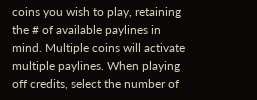coins you wish to play, retaining the # of available paylines in mind. Multiple coins will activate multiple paylines. When playing off credits, select the number of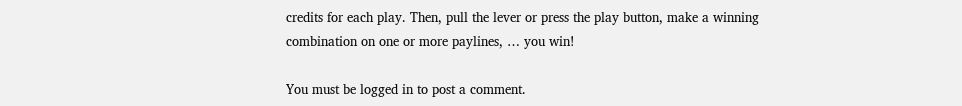credits for each play. Then, pull the lever or press the play button, make a winning combination on one or more paylines, … you win!

You must be logged in to post a comment.